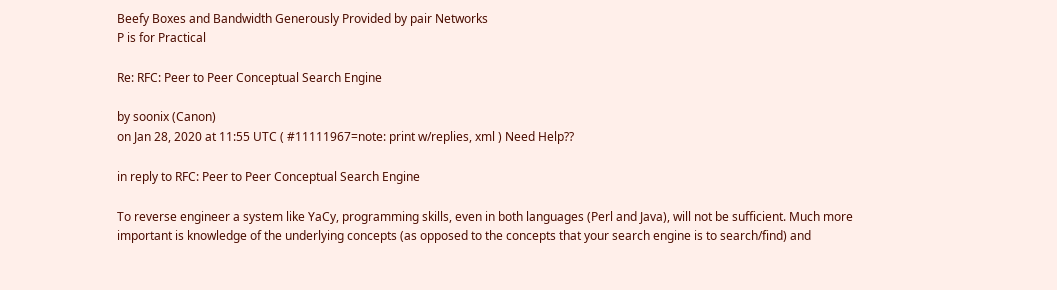Beefy Boxes and Bandwidth Generously Provided by pair Networks
P is for Practical

Re: RFC: Peer to Peer Conceptual Search Engine

by soonix (Canon)
on Jan 28, 2020 at 11:55 UTC ( #11111967=note: print w/replies, xml ) Need Help??

in reply to RFC: Peer to Peer Conceptual Search Engine

To reverse engineer a system like YaCy, programming skills, even in both languages (Perl and Java), will not be sufficient. Much more important is knowledge of the underlying concepts (as opposed to the concepts that your search engine is to search/find) and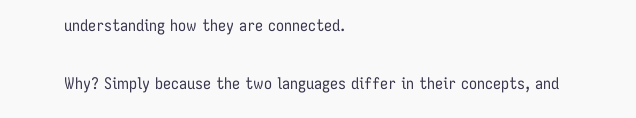understanding how they are connected.

Why? Simply because the two languages differ in their concepts, and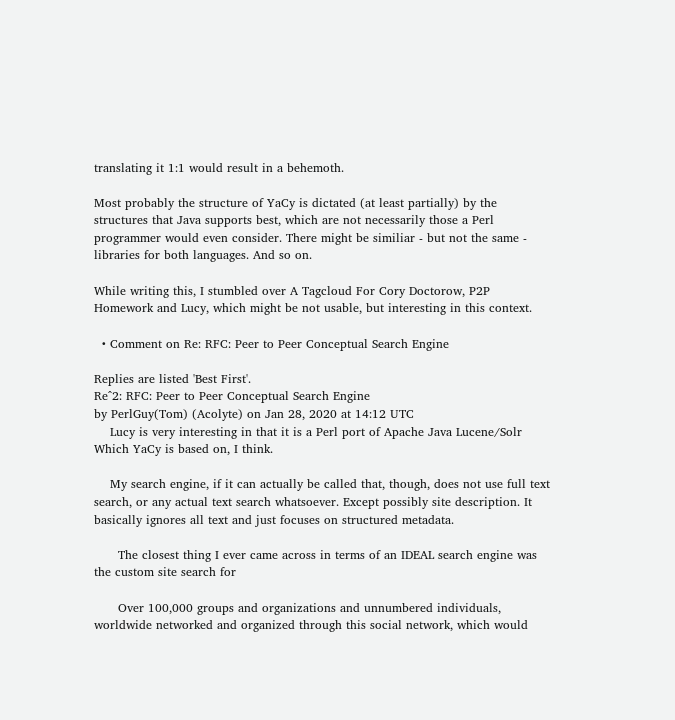translating it 1:1 would result in a behemoth.

Most probably the structure of YaCy is dictated (at least partially) by the structures that Java supports best, which are not necessarily those a Perl programmer would even consider. There might be similiar - but not the same - libraries for both languages. And so on.

While writing this, I stumbled over A Tagcloud For Cory Doctorow, P2P Homework and Lucy, which might be not usable, but interesting in this context.

  • Comment on Re: RFC: Peer to Peer Conceptual Search Engine

Replies are listed 'Best First'.
Re^2: RFC: Peer to Peer Conceptual Search Engine
by PerlGuy(Tom) (Acolyte) on Jan 28, 2020 at 14:12 UTC
    Lucy is very interesting in that it is a Perl port of Apache Java Lucene/Solr Which YaCy is based on, I think.

    My search engine, if it can actually be called that, though, does not use full text search, or any actual text search whatsoever. Except possibly site description. It basically ignores all text and just focuses on structured metadata.

      The closest thing I ever came across in terms of an IDEAL search engine was the custom site search for

      Over 100,000 groups and organizations and unnumbered individuals, worldwide networked and organized through this social network, which would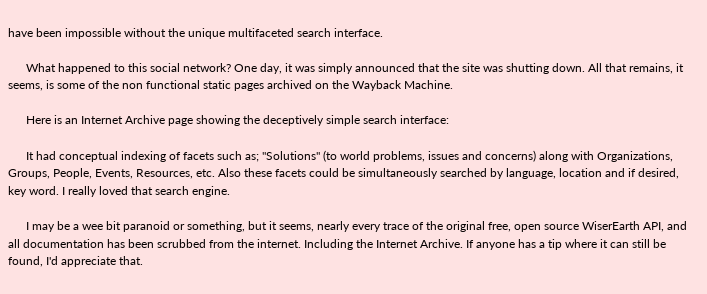have been impossible without the unique multifaceted search interface.

      What happened to this social network? One day, it was simply announced that the site was shutting down. All that remains, it seems, is some of the non functional static pages archived on the Wayback Machine.

      Here is an Internet Archive page showing the deceptively simple search interface:

      It had conceptual indexing of facets such as; "Solutions" (to world problems, issues and concerns) along with Organizations, Groups, People, Events, Resources, etc. Also these facets could be simultaneously searched by language, location and if desired, key word. I really loved that search engine.

      I may be a wee bit paranoid or something, but it seems, nearly every trace of the original free, open source WiserEarth API, and all documentation has been scrubbed from the internet. Including the Internet Archive. If anyone has a tip where it can still be found, I'd appreciate that.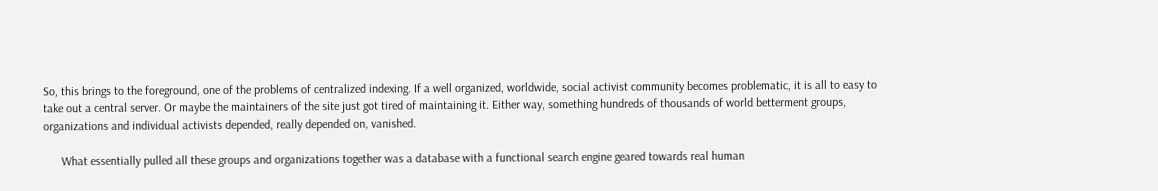So, this brings to the foreground, one of the problems of centralized indexing. If a well organized, worldwide, social activist community becomes problematic, it is all to easy to take out a central server. Or maybe the maintainers of the site just got tired of maintaining it. Either way, something hundreds of thousands of world betterment groups, organizations and individual activists depended, really depended on, vanished.

      What essentially pulled all these groups and organizations together was a database with a functional search engine geared towards real human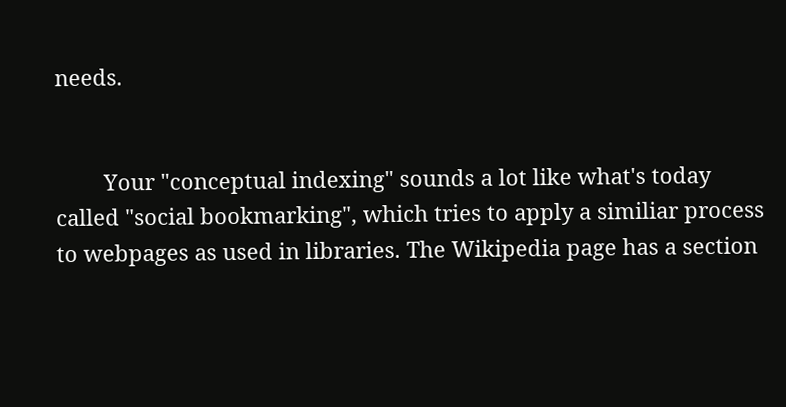needs.


        Your "conceptual indexing" sounds a lot like what's today called "social bookmarking", which tries to apply a similiar process to webpages as used in libraries. The Wikipedia page has a section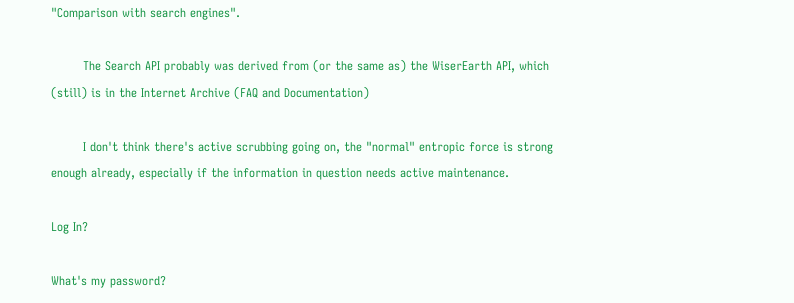"Comparison with search engines".

        The Search API probably was derived from (or the same as) the WiserEarth API, which (still) is in the Internet Archive (FAQ and Documentation)

        I don't think there's active scrubbing going on, the "normal" entropic force is strong enough already, especially if the information in question needs active maintenance.

Log In?

What's my password?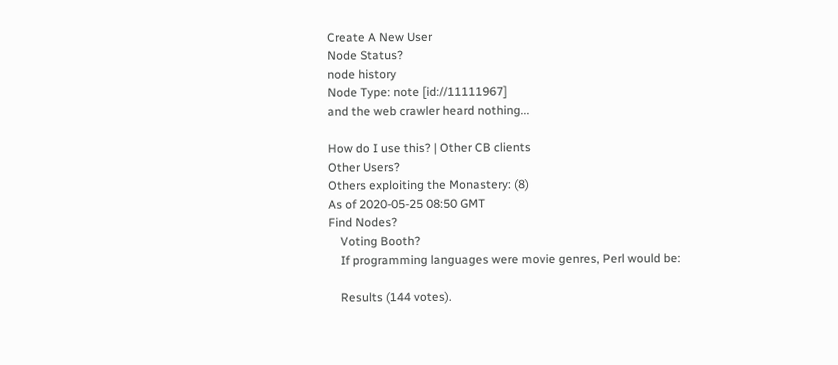Create A New User
Node Status?
node history
Node Type: note [id://11111967]
and the web crawler heard nothing...

How do I use this? | Other CB clients
Other Users?
Others exploiting the Monastery: (8)
As of 2020-05-25 08:50 GMT
Find Nodes?
    Voting Booth?
    If programming languages were movie genres, Perl would be:

    Results (144 votes).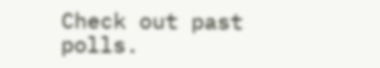Check out past polls.